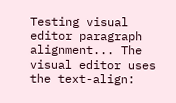Testing visual editor paragraph alignment... The visual editor uses the text-align: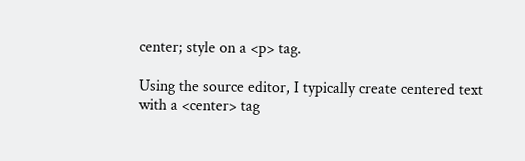center; style on a <p> tag.

Using the source editor, I typically create centered text with a <center> tag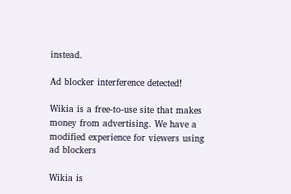instead.

Ad blocker interference detected!

Wikia is a free-to-use site that makes money from advertising. We have a modified experience for viewers using ad blockers

Wikia is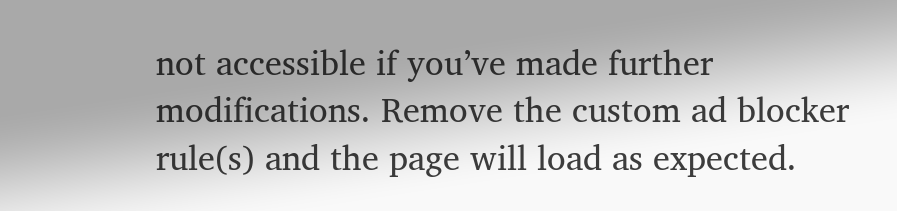not accessible if you’ve made further modifications. Remove the custom ad blocker rule(s) and the page will load as expected.